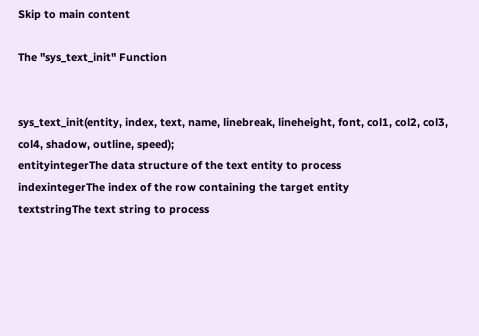Skip to main content

The "sys_text_init" Function


sys_text_init(entity, index, text, name, linebreak, lineheight, font, col1, col2, col3, col4, shadow, outline, speed);
entityintegerThe data structure of the text entity to process
indexintegerThe index of the row containing the target entity
textstringThe text string to process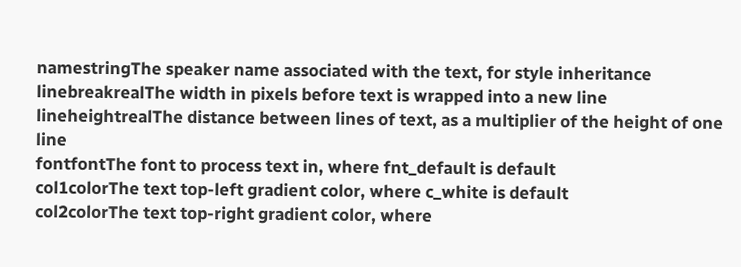namestringThe speaker name associated with the text, for style inheritance
linebreakrealThe width in pixels before text is wrapped into a new line
lineheightrealThe distance between lines of text, as a multiplier of the height of one line
fontfontThe font to process text in, where fnt_default is default
col1colorThe text top-left gradient color, where c_white is default
col2colorThe text top-right gradient color, where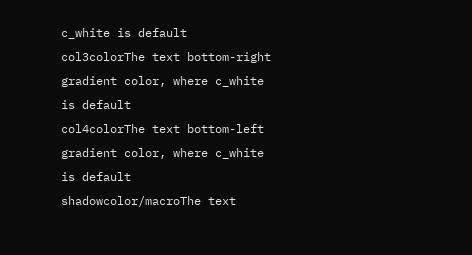c_white is default
col3colorThe text bottom-right gradient color, where c_white is default
col4colorThe text bottom-left gradient color, where c_white is default
shadowcolor/macroThe text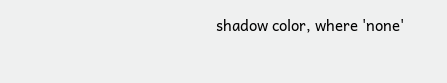shadow color, where 'none'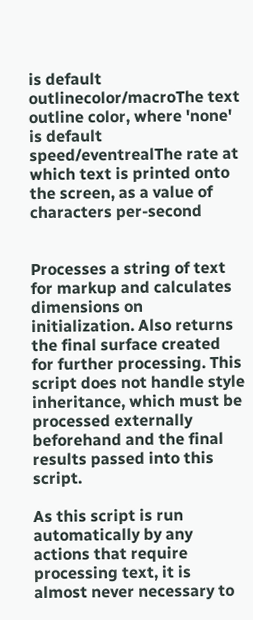is default
outlinecolor/macroThe text outline color, where 'none' is default
speed/eventrealThe rate at which text is printed onto the screen, as a value of characters per-second


Processes a string of text for markup and calculates dimensions on initialization. Also returns the final surface created for further processing. This script does not handle style inheritance, which must be processed externally beforehand and the final results passed into this script.

As this script is run automatically by any actions that require processing text, it is almost never necessary to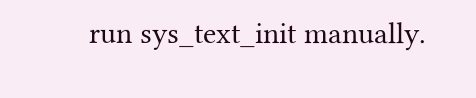run sys_text_init manually.